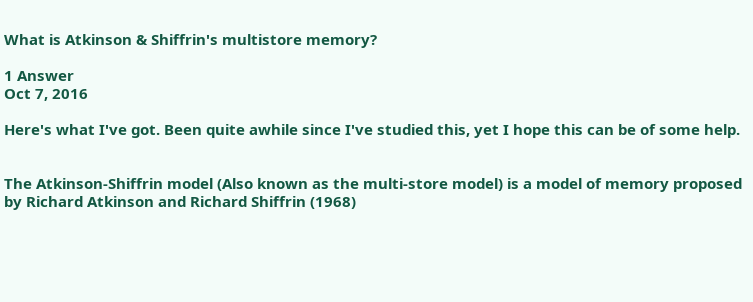What is Atkinson & Shiffrin's multistore memory?

1 Answer
Oct 7, 2016

Here's what I've got. Been quite awhile since I've studied this, yet I hope this can be of some help.


The Atkinson-Shiffrin model (Also known as the multi-store model) is a model of memory proposed by Richard Atkinson and Richard Shiffrin (1968)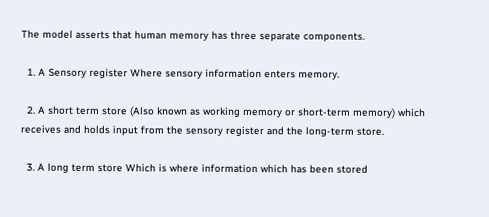The model asserts that human memory has three separate components.

  1. A Sensory register Where sensory information enters memory.

  2. A short term store (Also known as working memory or short-term memory) which receives and holds input from the sensory register and the long-term store.

  3. A long term store Which is where information which has been stored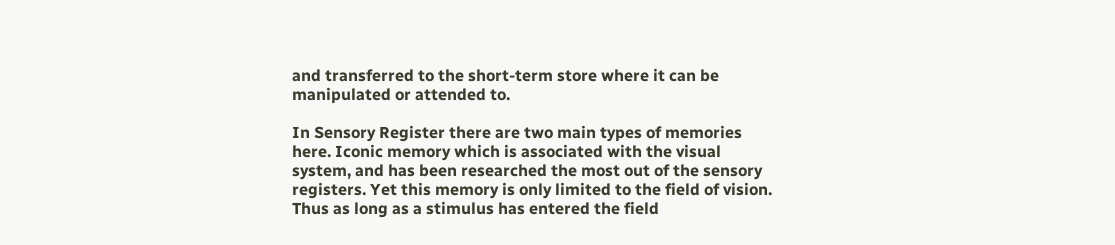and transferred to the short-term store where it can be manipulated or attended to.

In Sensory Register there are two main types of memories here. Iconic memory which is associated with the visual system, and has been researched the most out of the sensory registers. Yet this memory is only limited to the field of vision. Thus as long as a stimulus has entered the field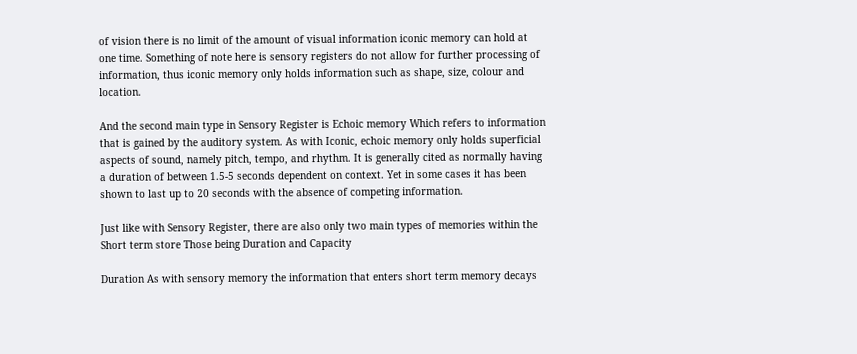of vision there is no limit of the amount of visual information iconic memory can hold at one time. Something of note here is sensory registers do not allow for further processing of information, thus iconic memory only holds information such as shape, size, colour and location.

And the second main type in Sensory Register is Echoic memory Which refers to information that is gained by the auditory system. As with Iconic, echoic memory only holds superficial aspects of sound, namely pitch, tempo, and rhythm. It is generally cited as normally having a duration of between 1.5-5 seconds dependent on context. Yet in some cases it has been shown to last up to 20 seconds with the absence of competing information.

Just like with Sensory Register, there are also only two main types of memories within the Short term store Those being Duration and Capacity

Duration As with sensory memory the information that enters short term memory decays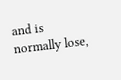and is normally lose,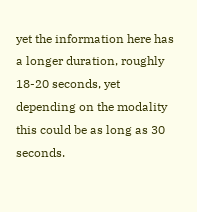yet the information here has a longer duration, roughly 18-20 seconds, yet depending on the modality this could be as long as 30 seconds.